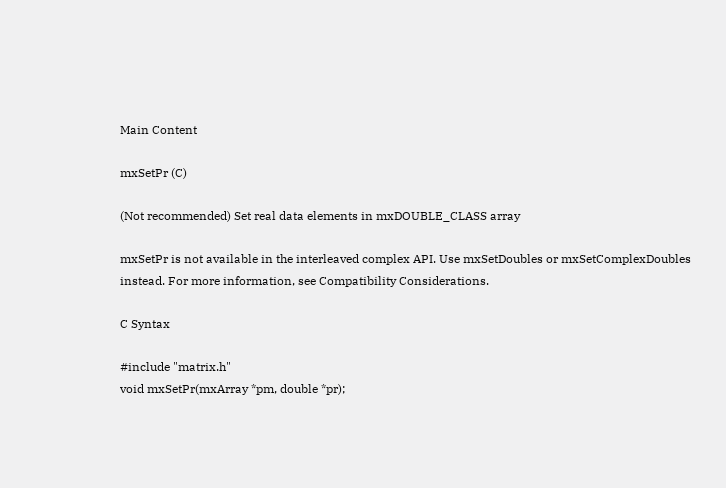Main Content

mxSetPr (C)

(Not recommended) Set real data elements in mxDOUBLE_CLASS array

mxSetPr is not available in the interleaved complex API. Use mxSetDoubles or mxSetComplexDoubles instead. For more information, see Compatibility Considerations.

C Syntax

#include "matrix.h"
void mxSetPr(mxArray *pm, double *pr);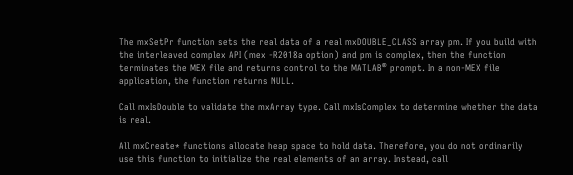The mxSetPr function sets the real data of a real mxDOUBLE_CLASS array pm. If you build with the interleaved complex API (mex -R2018a option) and pm is complex, then the function terminates the MEX file and returns control to the MATLAB® prompt. In a non-MEX file application, the function returns NULL.

Call mxIsDouble to validate the mxArray type. Call mxIsComplex to determine whether the data is real.

All mxCreate* functions allocate heap space to hold data. Therefore, you do not ordinarily use this function to initialize the real elements of an array. Instead, call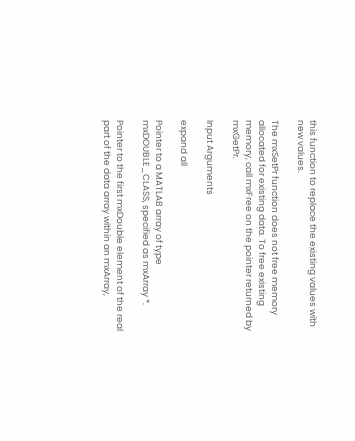this function to replace the existing values with new values.

The mxSetPr function does not free memory allocated for existing data. To free existing memory, call mxFree on the pointer returned by mxGetPr.

Input Arguments

expand all

Pointer to a MATLAB array of type mxDOUBLE_CLASS, specified as mxArray *.

Pointer to the first mxDouble element of the real part of the data array within an mxArray,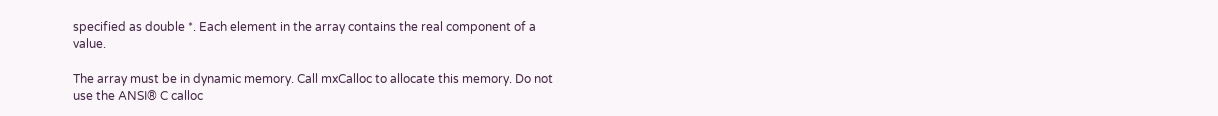specified as double *. Each element in the array contains the real component of a value.

The array must be in dynamic memory. Call mxCalloc to allocate this memory. Do not use the ANSI® C calloc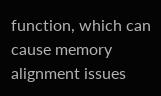function, which can cause memory alignment issues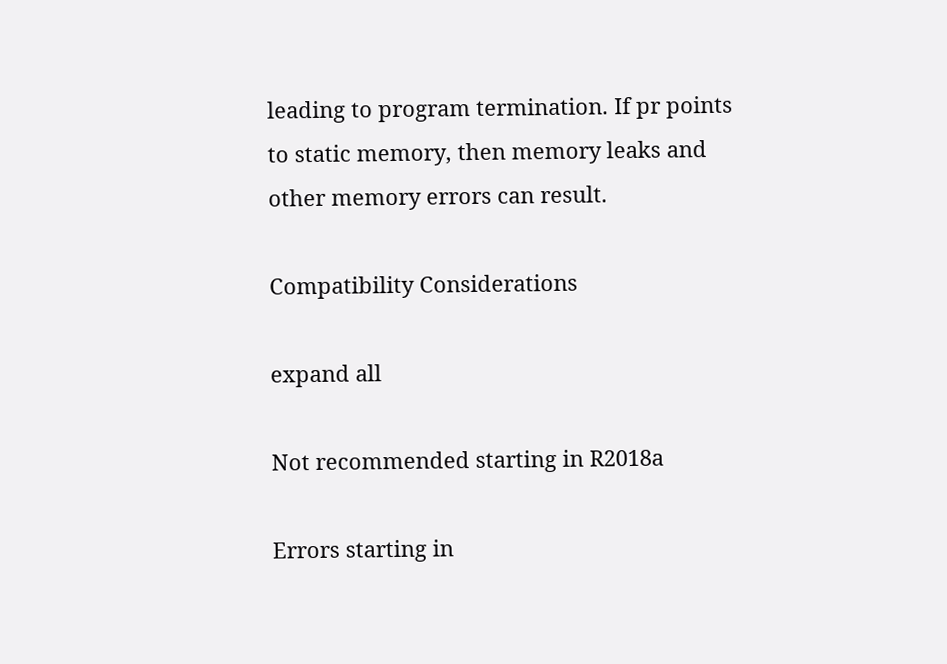leading to program termination. If pr points to static memory, then memory leaks and other memory errors can result.

Compatibility Considerations

expand all

Not recommended starting in R2018a

Errors starting in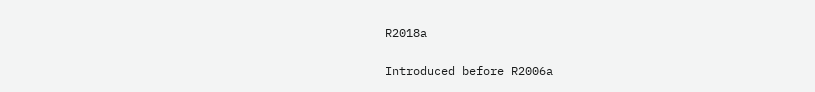R2018a

Introduced before R2006a